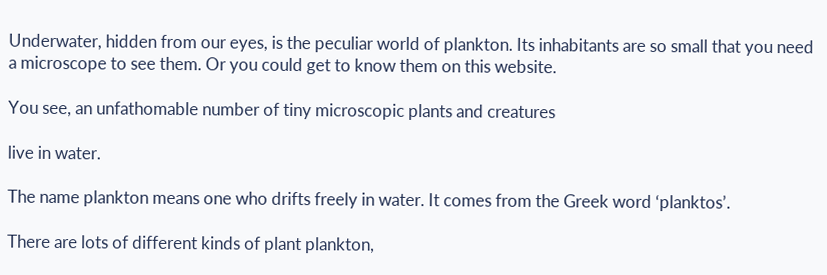Underwater, hidden from our eyes, is the peculiar world of plankton. Its inhabitants are so small that you need a microscope to see them. Or you could get to know them on this website.

You see, an unfathomable number of tiny microscopic plants and creatures

live in water.

The name plankton means one who drifts freely in water. It comes from the Greek word ‘planktos’.

There are lots of different kinds of plant plankton,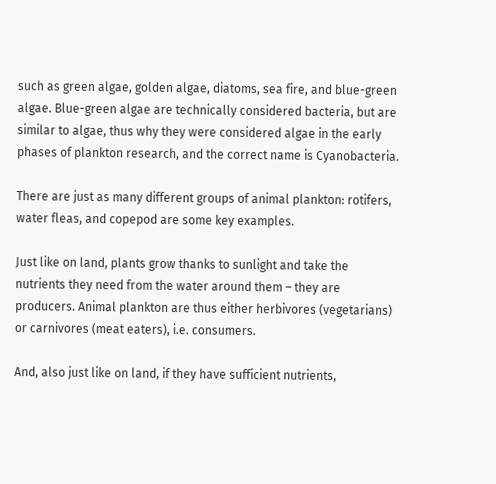such as green algae, golden algae, diatoms, sea fire, and blue-green algae. Blue-green algae are technically considered bacteria, but are similar to algae, thus why they were considered algae in the early phases of plankton research, and the correct name is Cyanobacteria.

There are just as many different groups of animal plankton: rotifers, water fleas, and copepod are some key examples.

Just like on land, plants grow thanks to sunlight and take the nutrients they need from the water around them – they are producers. Animal plankton are thus either herbivores (vegetarians) or carnivores (meat eaters), i.e. consumers.

And, also just like on land, if they have sufficient nutrients,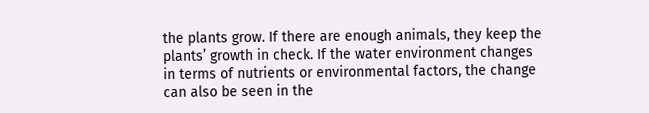the plants grow. If there are enough animals, they keep the plants’ growth in check. If the water environment changes in terms of nutrients or environmental factors, the change can also be seen in the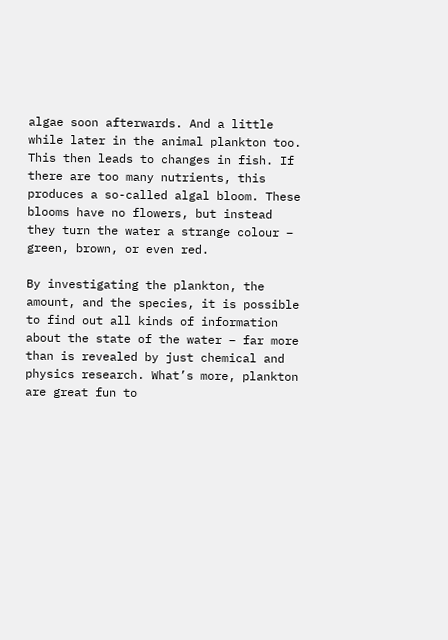algae soon afterwards. And a little while later in the animal plankton too. This then leads to changes in fish. If there are too many nutrients, this produces a so-called algal bloom. These blooms have no flowers, but instead they turn the water a strange colour – green, brown, or even red.

By investigating the plankton, the amount, and the species, it is possible to find out all kinds of information about the state of the water – far more than is revealed by just chemical and physics research. What’s more, plankton are great fun to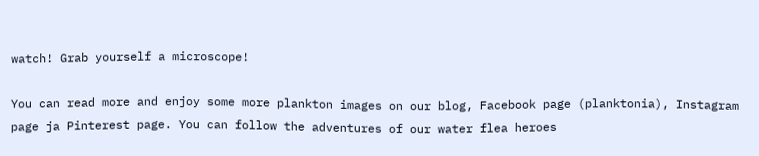watch! Grab yourself a microscope!

You can read more and enjoy some more plankton images on our blog, Facebook page (planktonia), Instagram page ja Pinterest page. You can follow the adventures of our water flea heroes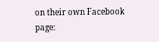on their own Facebook page: